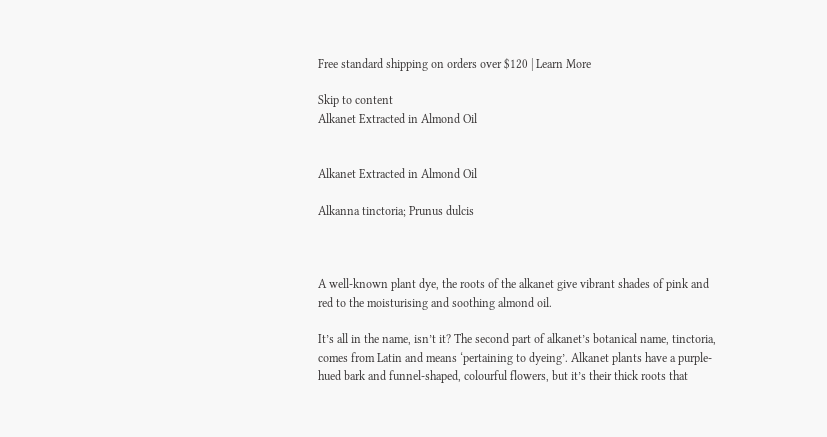Free standard shipping on orders over $120 | Learn More

Skip to content
Alkanet Extracted in Almond Oil


Alkanet Extracted in Almond Oil

Alkanna tinctoria; Prunus dulcis



A well-known plant dye, the roots of the alkanet give vibrant shades of pink and red to the moisturising and soothing almond oil.

It’s all in the name, isn’t it? The second part of alkanet’s botanical name, tinctoria, comes from Latin and means ‘pertaining to dyeing’. Alkanet plants have a purple-hued bark and funnel-shaped, colourful flowers, but it’s their thick roots that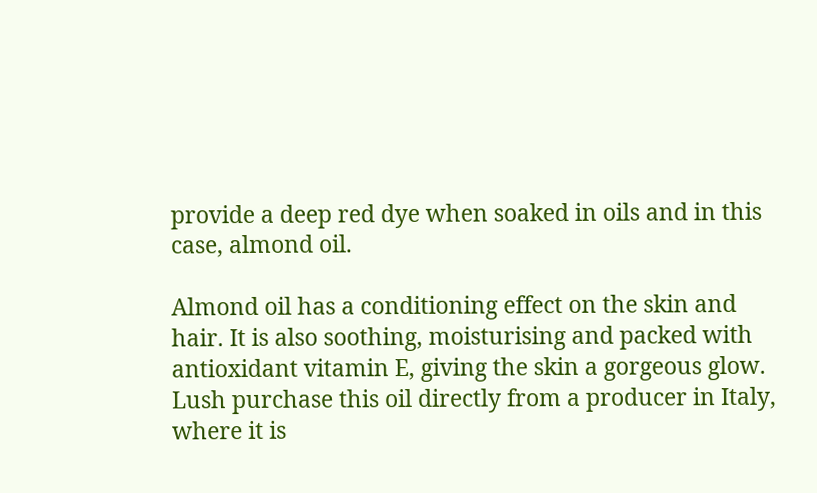provide a deep red dye when soaked in oils and in this case, almond oil.

Almond oil has a conditioning effect on the skin and hair. It is also soothing, moisturising and packed with antioxidant vitamin E, giving the skin a gorgeous glow. Lush purchase this oil directly from a producer in Italy, where it is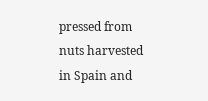pressed from nuts harvested in Spain and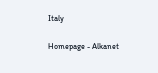Italy

Homepage - Alkanet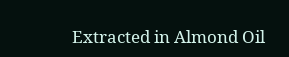Extracted in Almond Oil